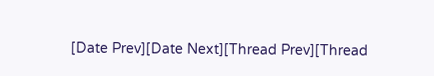[Date Prev][Date Next][Thread Prev][Thread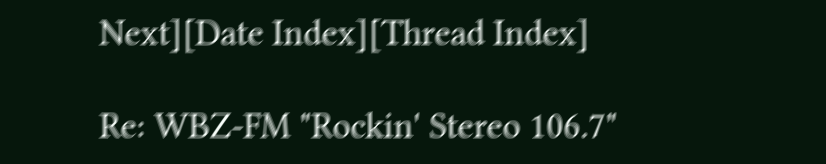Next][Date Index][Thread Index]

Re: WBZ-FM "Rockin' Stereo 106.7"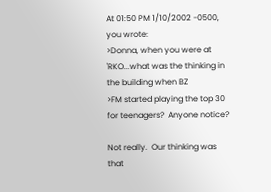At 01:50 PM 1/10/2002 -0500, you wrote:
>Donna, when you were at 'RKO...what was the thinking in the building when BZ
>FM started playing the top 30 for teenagers?  Anyone notice?

Not really.  Our thinking was that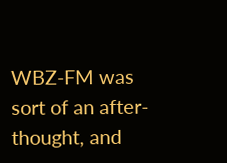WBZ-FM was sort of an after-thought, and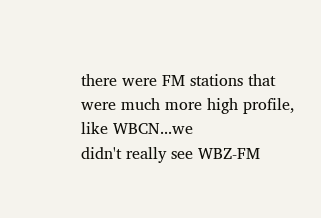there were FM stations that were much more high profile, like WBCN...we
didn't really see WBZ-FM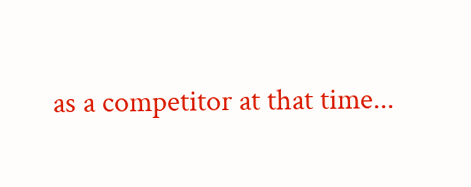as a competitor at that time...